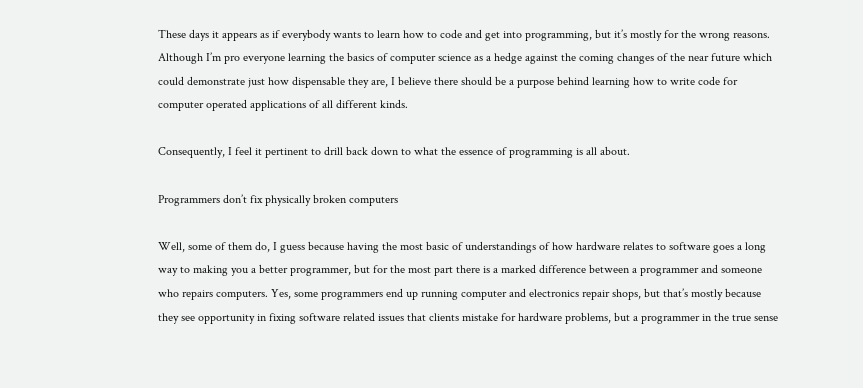These days it appears as if everybody wants to learn how to code and get into programming, but it’s mostly for the wrong reasons. Although I’m pro everyone learning the basics of computer science as a hedge against the coming changes of the near future which could demonstrate just how dispensable they are, I believe there should be a purpose behind learning how to write code for computer operated applications of all different kinds.

Consequently, I feel it pertinent to drill back down to what the essence of programming is all about.

Programmers don’t fix physically broken computers

Well, some of them do, I guess because having the most basic of understandings of how hardware relates to software goes a long way to making you a better programmer, but for the most part there is a marked difference between a programmer and someone who repairs computers. Yes, some programmers end up running computer and electronics repair shops, but that’s mostly because they see opportunity in fixing software related issues that clients mistake for hardware problems, but a programmer in the true sense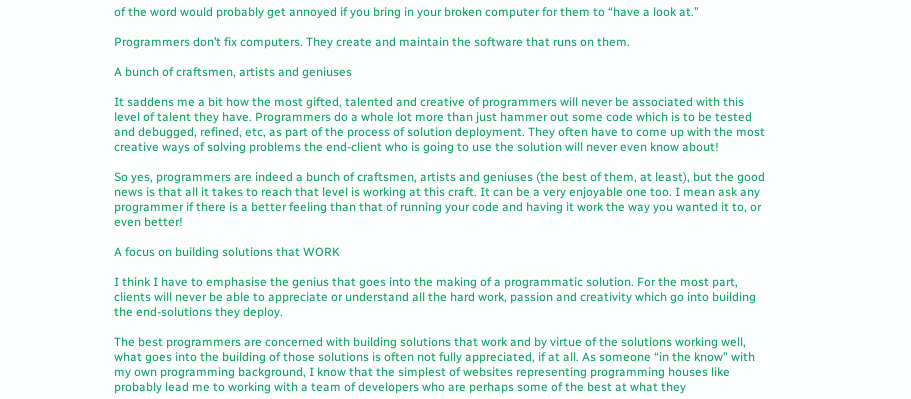of the word would probably get annoyed if you bring in your broken computer for them to “have a look at.”

Programmers don’t fix computers. They create and maintain the software that runs on them.

A bunch of craftsmen, artists and geniuses

It saddens me a bit how the most gifted, talented and creative of programmers will never be associated with this level of talent they have. Programmers do a whole lot more than just hammer out some code which is to be tested and debugged, refined, etc, as part of the process of solution deployment. They often have to come up with the most creative ways of solving problems the end-client who is going to use the solution will never even know about!

So yes, programmers are indeed a bunch of craftsmen, artists and geniuses (the best of them, at least), but the good news is that all it takes to reach that level is working at this craft. It can be a very enjoyable one too. I mean ask any programmer if there is a better feeling than that of running your code and having it work the way you wanted it to, or even better!

A focus on building solutions that WORK

I think I have to emphasise the genius that goes into the making of a programmatic solution. For the most part, clients will never be able to appreciate or understand all the hard work, passion and creativity which go into building the end-solutions they deploy.

The best programmers are concerned with building solutions that work and by virtue of the solutions working well, what goes into the building of those solutions is often not fully appreciated, if at all. As someone “in the know” with my own programming background, I know that the simplest of websites representing programming houses like probably lead me to working with a team of developers who are perhaps some of the best at what they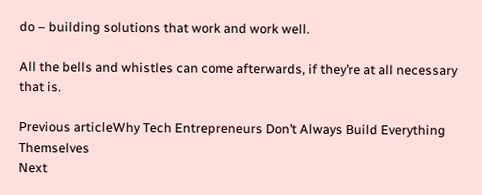do – building solutions that work and work well.

All the bells and whistles can come afterwards, if they’re at all necessary that is.

Previous articleWhy Tech Entrepreneurs Don’t Always Build Everything Themselves
Next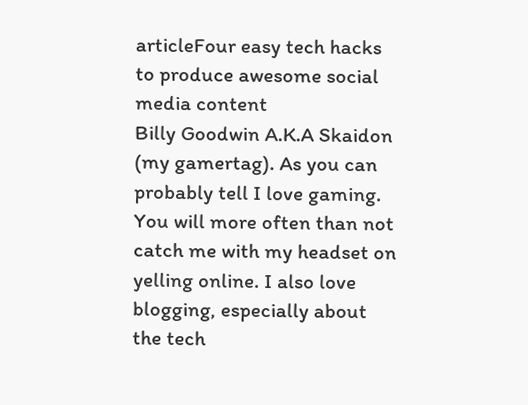articleFour easy tech hacks to produce awesome social media content
Billy Goodwin A.K.A Skaidon (my gamertag). As you can probably tell I love gaming. You will more often than not catch me with my headset on yelling online. I also love blogging, especially about the tech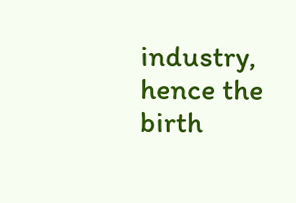industry, hence the birth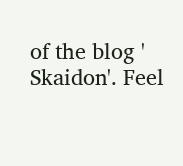of the blog ' Skaidon'. Feel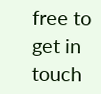free to get in touch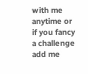with me anytime or if you fancy a challenge add me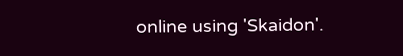online using 'Skaidon'.